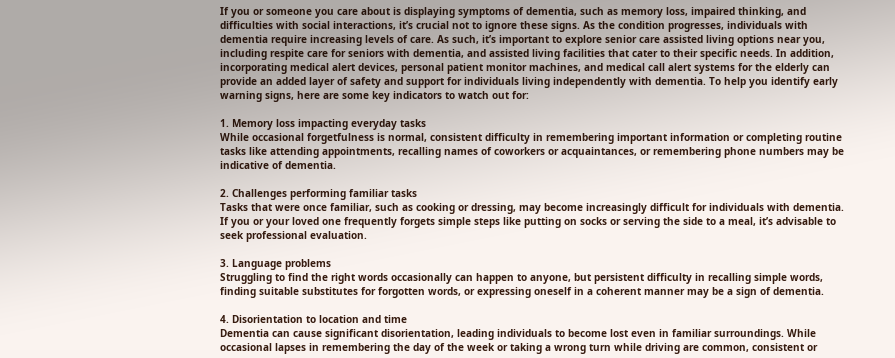If you or someone you care about is displaying symptoms of dementia, such as memory loss, impaired thinking, and difficulties with social interactions, it’s crucial not to ignore these signs. As the condition progresses, individuals with dementia require increasing levels of care. As such, it’s important to explore senior care assisted living options near you, including respite care for seniors with dementia, and assisted living facilities that cater to their specific needs. In addition, incorporating medical alert devices, personal patient monitor machines, and medical call alert systems for the elderly can provide an added layer of safety and support for individuals living independently with dementia. To help you identify early warning signs, here are some key indicators to watch out for:

1. Memory loss impacting everyday tasks
While occasional forgetfulness is normal, consistent difficulty in remembering important information or completing routine tasks like attending appointments, recalling names of coworkers or acquaintances, or remembering phone numbers may be indicative of dementia.

2. Challenges performing familiar tasks
Tasks that were once familiar, such as cooking or dressing, may become increasingly difficult for individuals with dementia. If you or your loved one frequently forgets simple steps like putting on socks or serving the side to a meal, it’s advisable to seek professional evaluation.

3. Language problems
Struggling to find the right words occasionally can happen to anyone, but persistent difficulty in recalling simple words, finding suitable substitutes for forgotten words, or expressing oneself in a coherent manner may be a sign of dementia.

4. Disorientation to location and time
Dementia can cause significant disorientation, leading individuals to become lost even in familiar surroundings. While occasional lapses in remembering the day of the week or taking a wrong turn while driving are common, consistent or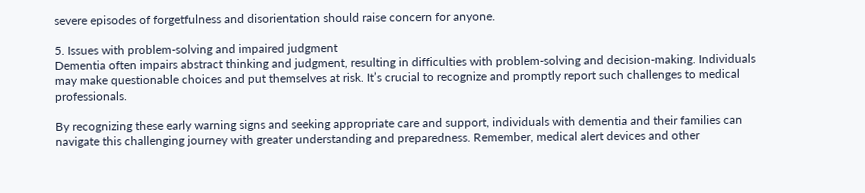severe episodes of forgetfulness and disorientation should raise concern for anyone.

5. Issues with problem-solving and impaired judgment
Dementia often impairs abstract thinking and judgment, resulting in difficulties with problem-solving and decision-making. Individuals may make questionable choices and put themselves at risk. It’s crucial to recognize and promptly report such challenges to medical professionals.

By recognizing these early warning signs and seeking appropriate care and support, individuals with dementia and their families can navigate this challenging journey with greater understanding and preparedness. Remember, medical alert devices and other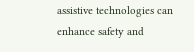assistive technologies can enhance safety and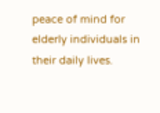peace of mind for elderly individuals in their daily lives.